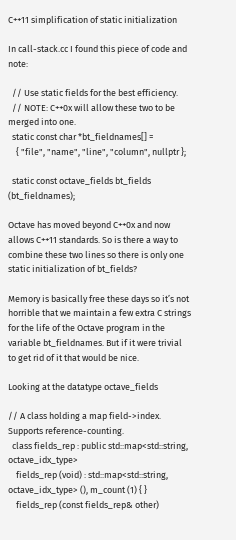C++11 simplification of static initialization

In call-stack.cc I found this piece of code and note:

  // Use static fields for the best efficiency.
  // NOTE: C++0x will allow these two to be merged into one.
  static const char *bt_fieldnames[] =
    { "file", "name", "line", "column", nullptr };

  static const octave_fields bt_fields (bt_fieldnames);

Octave has moved beyond C++0x and now allows C++11 standards. So is there a way to combine these two lines so there is only one static initialization of bt_fields?

Memory is basically free these days so it’s not horrible that we maintain a few extra C strings for the life of the Octave program in the variable bt_fieldnames. But if it were trivial to get rid of it that would be nice.

Looking at the datatype octave_fields

// A class holding a map field->index.  Supports reference-counting.
  class fields_rep : public std::map<std::string, octave_idx_type>
    fields_rep (void) : std::map<std::string, octave_idx_type> (), m_count (1) { }
    fields_rep (const fields_rep& other)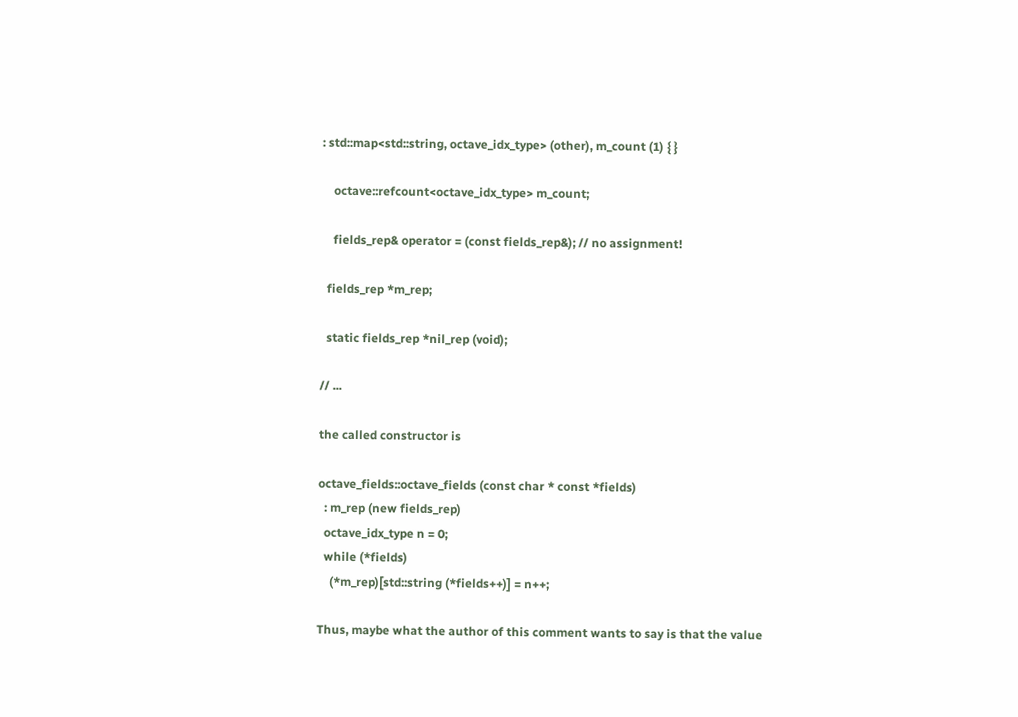: std::map<std::string, octave_idx_type> (other), m_count (1) { }

    octave::refcount<octave_idx_type> m_count;

    fields_rep& operator = (const fields_rep&); // no assignment!

  fields_rep *m_rep;

  static fields_rep *nil_rep (void);

// ...

the called constructor is

octave_fields::octave_fields (const char * const *fields)
  : m_rep (new fields_rep)
  octave_idx_type n = 0;
  while (*fields)
    (*m_rep)[std::string (*fields++)] = n++;

Thus, maybe what the author of this comment wants to say is that the value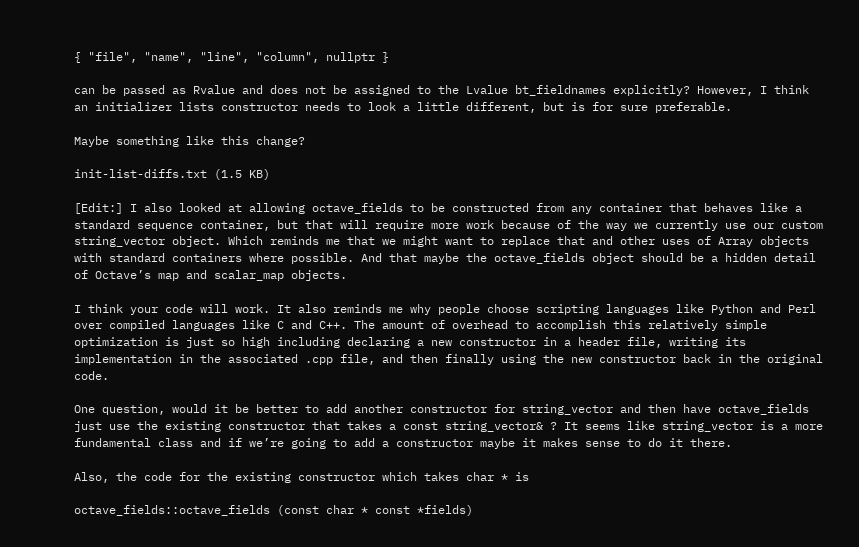{ "file", "name", "line", "column", nullptr }

can be passed as Rvalue and does not be assigned to the Lvalue bt_fieldnames explicitly? However, I think an initializer lists constructor needs to look a little different, but is for sure preferable.

Maybe something like this change?

init-list-diffs.txt (1.5 KB)

[Edit:] I also looked at allowing octave_fields to be constructed from any container that behaves like a standard sequence container, but that will require more work because of the way we currently use our custom string_vector object. Which reminds me that we might want to replace that and other uses of Array objects with standard containers where possible. And that maybe the octave_fields object should be a hidden detail of Octave’s map and scalar_map objects.

I think your code will work. It also reminds me why people choose scripting languages like Python and Perl over compiled languages like C and C++. The amount of overhead to accomplish this relatively simple optimization is just so high including declaring a new constructor in a header file, writing its implementation in the associated .cpp file, and then finally using the new constructor back in the original code.

One question, would it be better to add another constructor for string_vector and then have octave_fields just use the existing constructor that takes a const string_vector& ? It seems like string_vector is a more fundamental class and if we’re going to add a constructor maybe it makes sense to do it there.

Also, the code for the existing constructor which takes char * is

octave_fields::octave_fields (const char * const *fields)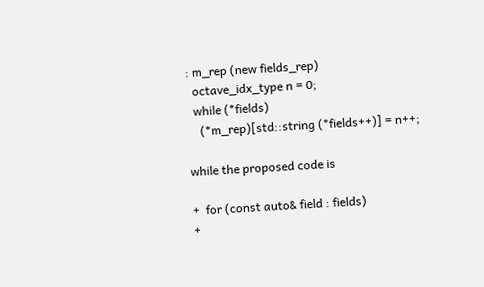: m_rep (new fields_rep)
  octave_idx_type n = 0;
  while (*fields)
    (*m_rep)[std::string (*fields++)] = n++;

while the proposed code is

+  for (const auto& field : fields)
+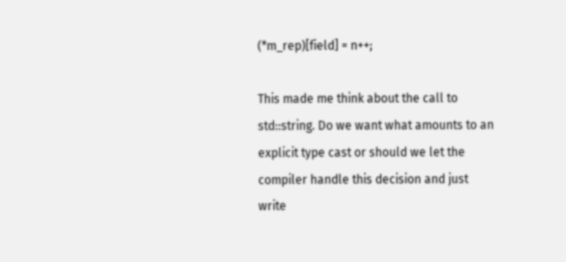(*m_rep)[field] = n++;

This made me think about the call to std::string. Do we want what amounts to an explicit type cast or should we let the compiler handle this decision and just write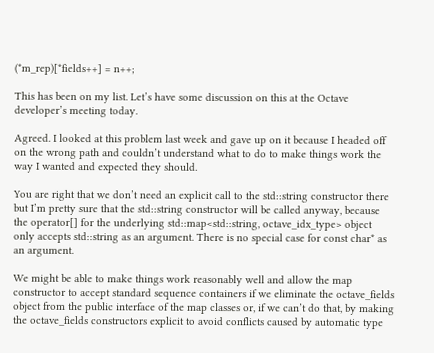(*m_rep)[*fields++] = n++;

This has been on my list. Let’s have some discussion on this at the Octave developer’s meeting today.

Agreed. I looked at this problem last week and gave up on it because I headed off on the wrong path and couldn’t understand what to do to make things work the way I wanted and expected they should.

You are right that we don’t need an explicit call to the std::string constructor there but I’m pretty sure that the std::string constructor will be called anyway, because the operator[] for the underlying std::map<std::string, octave_idx_type> object only accepts std::string as an argument. There is no special case for const char* as an argument.

We might be able to make things work reasonably well and allow the map constructor to accept standard sequence containers if we eliminate the octave_fields object from the public interface of the map classes or, if we can’t do that, by making the octave_fields constructors explicit to avoid conflicts caused by automatic type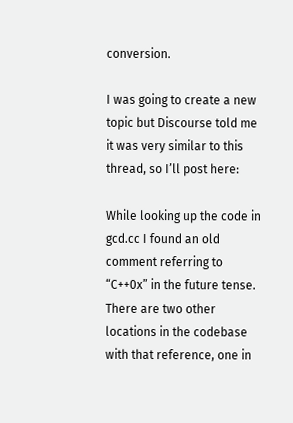conversion.

I was going to create a new topic but Discourse told me it was very similar to this thread, so I’ll post here:

While looking up the code in gcd.cc I found an old comment referring to “C++0x” in the future tense. There are two other locations in the codebase with that reference, one in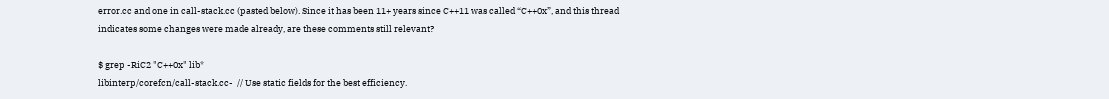error.cc and one in call-stack.cc (pasted below). Since it has been 11+ years since C++11 was called “C++0x”, and this thread indicates some changes were made already, are these comments still relevant?

$ grep -RiC2 "C++0x" lib*
libinterp/corefcn/call-stack.cc-  // Use static fields for the best efficiency.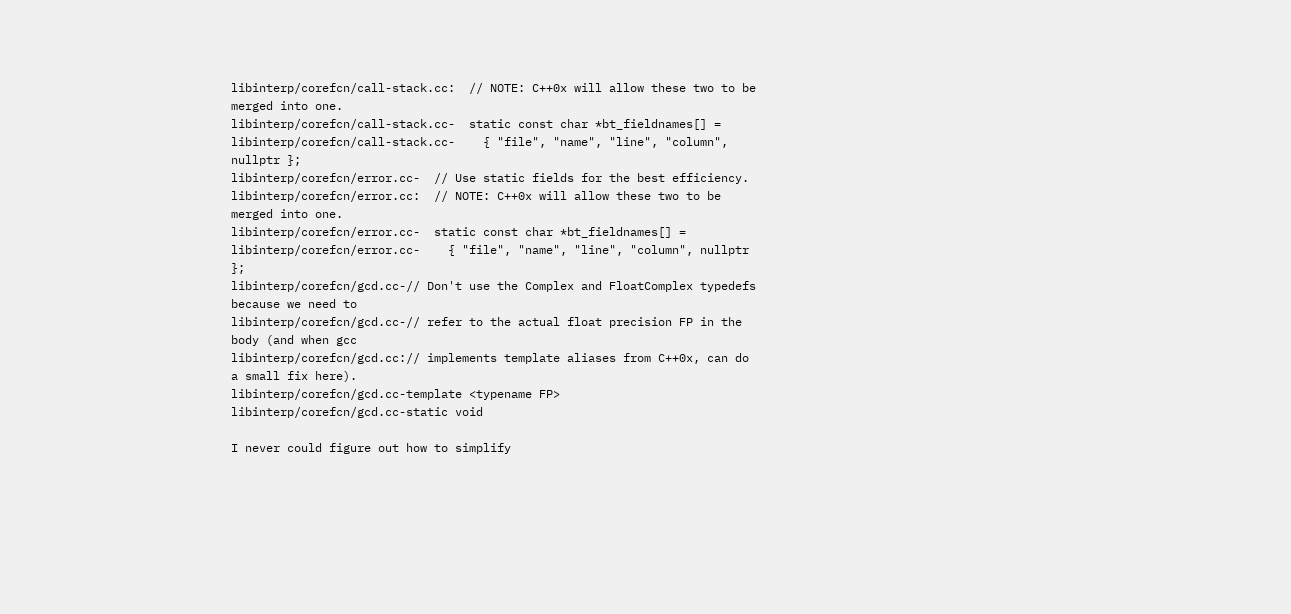libinterp/corefcn/call-stack.cc:  // NOTE: C++0x will allow these two to be merged into one.
libinterp/corefcn/call-stack.cc-  static const char *bt_fieldnames[] =
libinterp/corefcn/call-stack.cc-    { "file", "name", "line", "column", nullptr };
libinterp/corefcn/error.cc-  // Use static fields for the best efficiency.
libinterp/corefcn/error.cc:  // NOTE: C++0x will allow these two to be merged into one.
libinterp/corefcn/error.cc-  static const char *bt_fieldnames[] =
libinterp/corefcn/error.cc-    { "file", "name", "line", "column", nullptr };
libinterp/corefcn/gcd.cc-// Don't use the Complex and FloatComplex typedefs because we need to
libinterp/corefcn/gcd.cc-// refer to the actual float precision FP in the body (and when gcc
libinterp/corefcn/gcd.cc:// implements template aliases from C++0x, can do a small fix here).
libinterp/corefcn/gcd.cc-template <typename FP>
libinterp/corefcn/gcd.cc-static void

I never could figure out how to simplify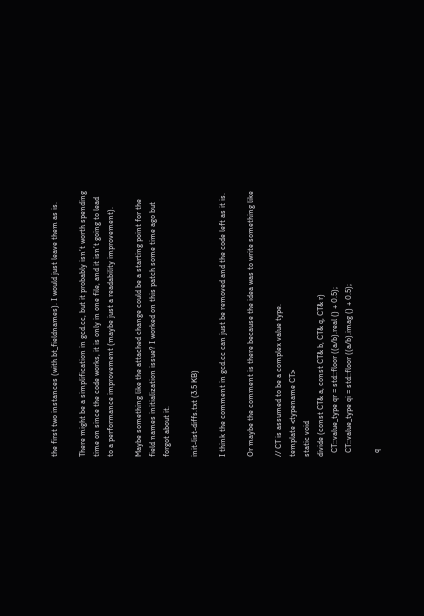the first two instances (with bt_fieldnames). I would just leave them as is.

There might be a simplification in gcd.cc, but it probably isn’t worth spending time on since the code works, it is only in one file, and it isn’t going to lead to a performance improvement (maybe just a readability improvement).

Maybe something like the attached change could be a starting point for the field names initialization issue? I worked on this patch some time ago but forgot about it.

init-list-diffs.txt (3.5 KB)

I think the comment in gcd.cc can just be removed and the code left as it is.

Or maybe the comment is there because the idea was to write something like

// CT is assumed to be a complex value type.
template <typename CT>
static void
divide (const CT& a, const CT& b, CT& q, CT& r)
  CT::value_type qr = std::floor ((a/b).real () + 0.5);
  CT::value_type qi = std::floor ((a/b).imag () + 0.5);

  q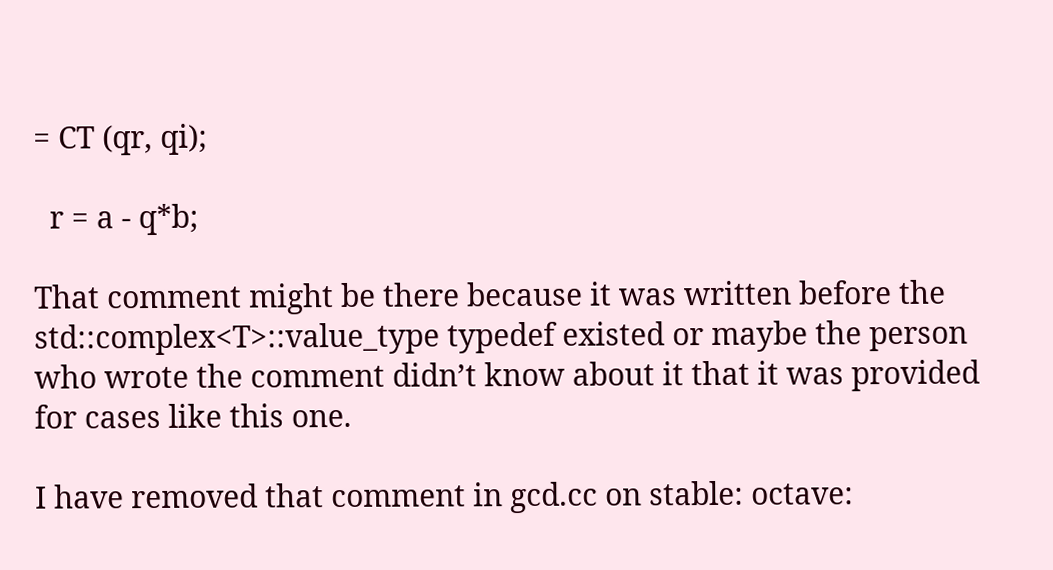= CT (qr, qi);

  r = a - q*b;

That comment might be there because it was written before the std::complex<T>::value_type typedef existed or maybe the person who wrote the comment didn’t know about it that it was provided for cases like this one.

I have removed that comment in gcd.cc on stable: octave: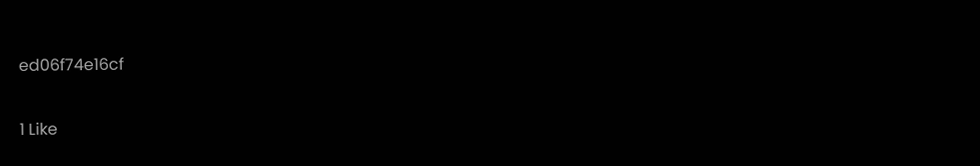ed06f74e16cf

1 Like